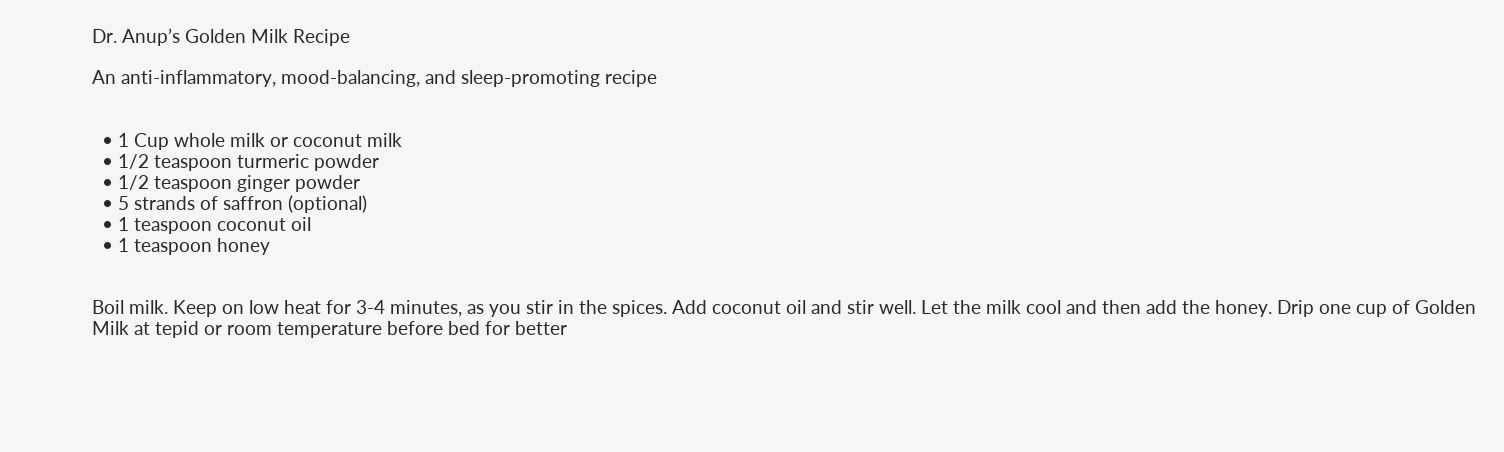Dr. Anup’s Golden Milk Recipe

An anti-inflammatory, mood-balancing, and sleep-promoting recipe


  • 1 Cup whole milk or coconut milk
  • 1/2 teaspoon turmeric powder
  • 1/2 teaspoon ginger powder
  • 5 strands of saffron (optional)
  • 1 teaspoon coconut oil
  • 1 teaspoon honey


Boil milk. Keep on low heat for 3-4 minutes, as you stir in the spices. Add coconut oil and stir well. Let the milk cool and then add the honey. Drip one cup of Golden Milk at tepid or room temperature before bed for better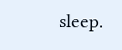sleep.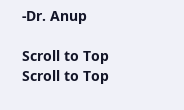-Dr. Anup

Scroll to Top
Scroll to Top